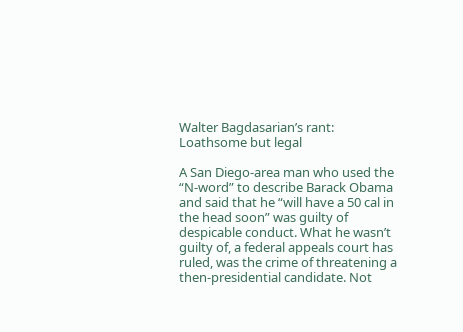Walter Bagdasarian’s rant: Loathsome but legal

A San Diego-area man who used the “N-word” to describe Barack Obama and said that he “will have a 50 cal in the head soon” was guilty of despicable conduct. What he wasn’t guilty of, a federal appeals court has ruled, was the crime of threatening a then-presidential candidate. Not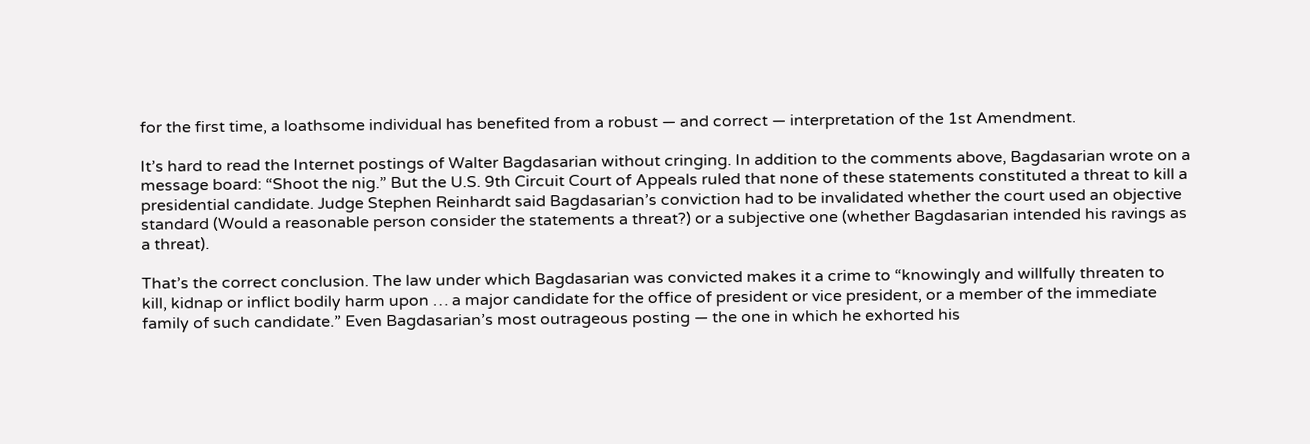for the first time, a loathsome individual has benefited from a robust — and correct — interpretation of the 1st Amendment.

It’s hard to read the Internet postings of Walter Bagdasarian without cringing. In addition to the comments above, Bagdasarian wrote on a message board: “Shoot the nig.” But the U.S. 9th Circuit Court of Appeals ruled that none of these statements constituted a threat to kill a presidential candidate. Judge Stephen Reinhardt said Bagdasarian’s conviction had to be invalidated whether the court used an objective standard (Would a reasonable person consider the statements a threat?) or a subjective one (whether Bagdasarian intended his ravings as a threat).

That’s the correct conclusion. The law under which Bagdasarian was convicted makes it a crime to “knowingly and willfully threaten to kill, kidnap or inflict bodily harm upon … a major candidate for the office of president or vice president, or a member of the immediate family of such candidate.” Even Bagdasarian’s most outrageous posting — the one in which he exhorted his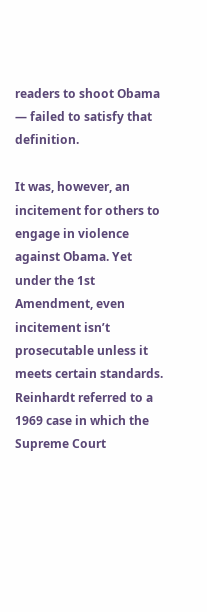readers to shoot Obama — failed to satisfy that definition.

It was, however, an incitement for others to engage in violence against Obama. Yet under the 1st Amendment, even incitement isn’t prosecutable unless it meets certain standards. Reinhardt referred to a 1969 case in which the Supreme Court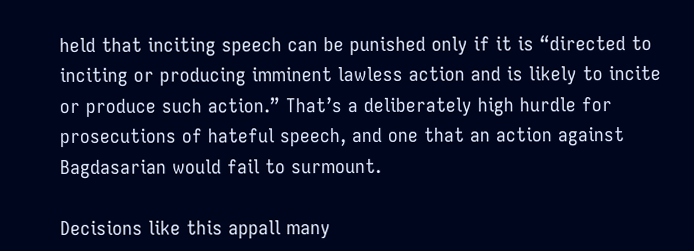held that inciting speech can be punished only if it is “directed to inciting or producing imminent lawless action and is likely to incite or produce such action.” That’s a deliberately high hurdle for prosecutions of hateful speech, and one that an action against Bagdasarian would fail to surmount.

Decisions like this appall many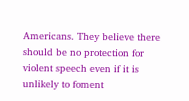Americans. They believe there should be no protection for violent speech even if it is unlikely to foment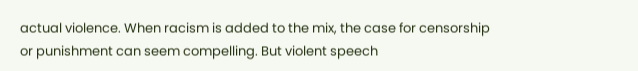actual violence. When racism is added to the mix, the case for censorship or punishment can seem compelling. But violent speech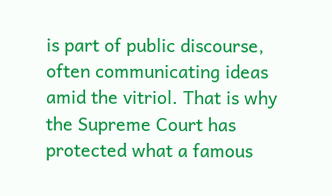is part of public discourse, often communicating ideas amid the vitriol. That is why the Supreme Court has protected what a famous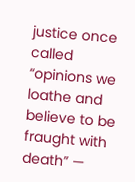justice once called “opinions we loathe and believe to be fraught with death” —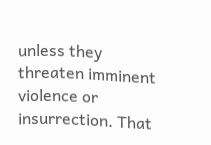unless they threaten imminent violence or insurrection. That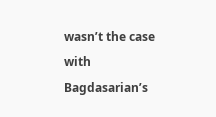wasn’t the case with Bagdasarian’s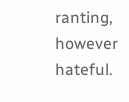ranting, however hateful.